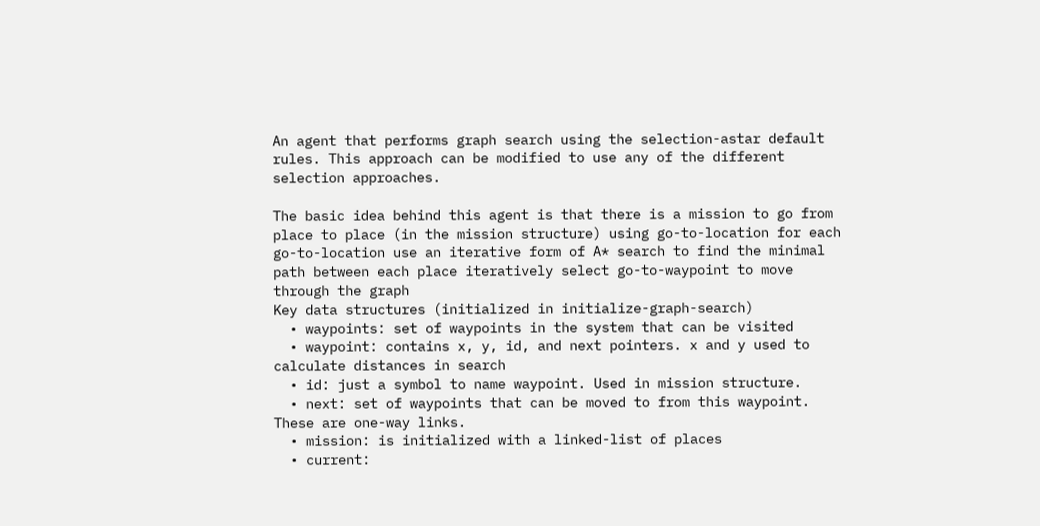An agent that performs graph search using the selection-astar default rules. This approach can be modified to use any of the different selection approaches.

The basic idea behind this agent is that there is a mission to go from place to place (in the mission structure) using go-to-location for each go-to-location use an iterative form of A* search to find the minimal path between each place iteratively select go-to-waypoint to move through the graph
Key data structures (initialized in initialize-graph-search)
  • waypoints: set of waypoints in the system that can be visited
  • waypoint: contains x, y, id, and next pointers. x and y used to calculate distances in search
  • id: just a symbol to name waypoint. Used in mission structure.
  • next: set of waypoints that can be moved to from this waypoint. These are one-way links.
  • mission: is initialized with a linked-list of places
  • current: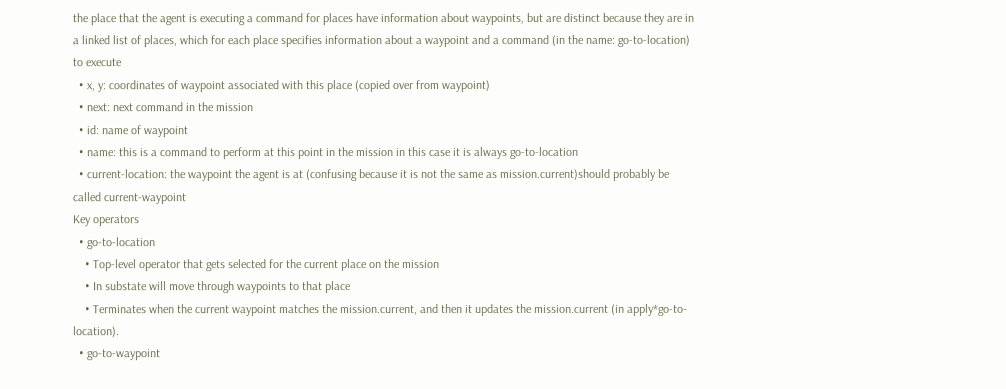the place that the agent is executing a command for places have information about waypoints, but are distinct because they are in a linked list of places, which for each place specifies information about a waypoint and a command (in the name: go-to-location) to execute
  • x, y: coordinates of waypoint associated with this place (copied over from waypoint)
  • next: next command in the mission
  • id: name of waypoint
  • name: this is a command to perform at this point in the mission in this case it is always go-to-location
  • current-location: the waypoint the agent is at (confusing because it is not the same as mission.current)should probably be called current-waypoint
Key operators
  • go-to-location
    • Top-level operator that gets selected for the current place on the mission
    • In substate will move through waypoints to that place
    • Terminates when the current waypoint matches the mission.current, and then it updates the mission.current (in apply*go-to-location).
  • go-to-waypoint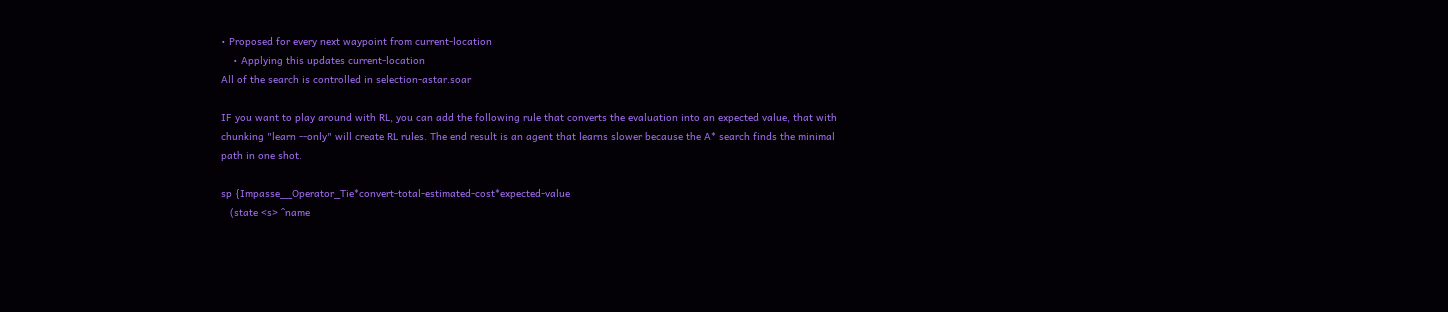• Proposed for every next waypoint from current-location
    • Applying this updates current-location
All of the search is controlled in selection-astar.soar

IF you want to play around with RL, you can add the following rule that converts the evaluation into an expected value, that with chunking "learn --only" will create RL rules. The end result is an agent that learns slower because the A* search finds the minimal path in one shot.

sp {Impasse__Operator_Tie*convert-total-estimated-cost*expected-value
   (state <s> ^name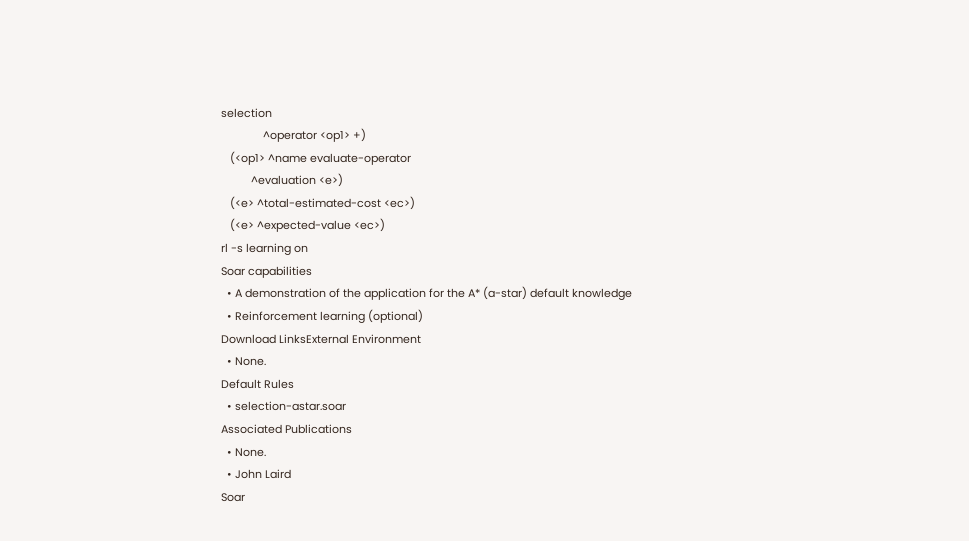selection
              ^operator <op1> +)
   (<op1> ^name evaluate-operator
          ^evaluation <e>)
   (<e> ^total-estimated-cost <ec>)
   (<e> ^expected-value <ec>)
rl -s learning on
Soar capabilities
  • A demonstration of the application for the A* (a-star) default knowledge
  • Reinforcement learning (optional)
Download LinksExternal Environment
  • None.
Default Rules
  • selection-astar.soar
Associated Publications
  • None.
  • John Laird
Soar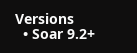Versions
  • Soar 9.2+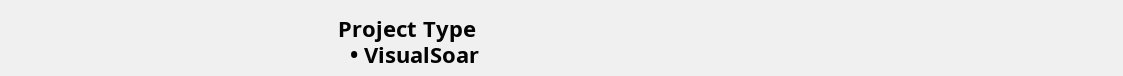Project Type
  • VisualSoar